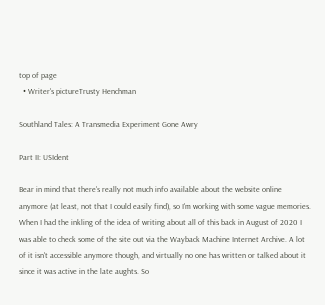top of page
  • Writer's pictureTrusty Henchman

Southland Tales: A Transmedia Experiment Gone Awry

Part II: USIdent

Bear in mind that there's really not much info available about the website online anymore (at least, not that I could easily find), so I'm working with some vague memories. When I had the inkling of the idea of writing about all of this back in August of 2020 I was able to check some of the site out via the Wayback Machine Internet Archive. A lot of it isn't accessible anymore though, and virtually no one has written or talked about it since it was active in the late aughts. So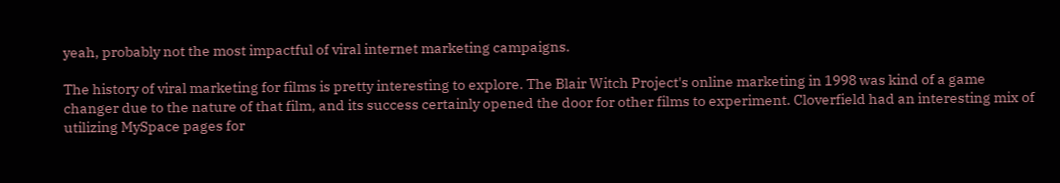yeah, probably not the most impactful of viral internet marketing campaigns.

The history of viral marketing for films is pretty interesting to explore. The Blair Witch Project's online marketing in 1998 was kind of a game changer due to the nature of that film, and its success certainly opened the door for other films to experiment. Cloverfield had an interesting mix of utilizing MySpace pages for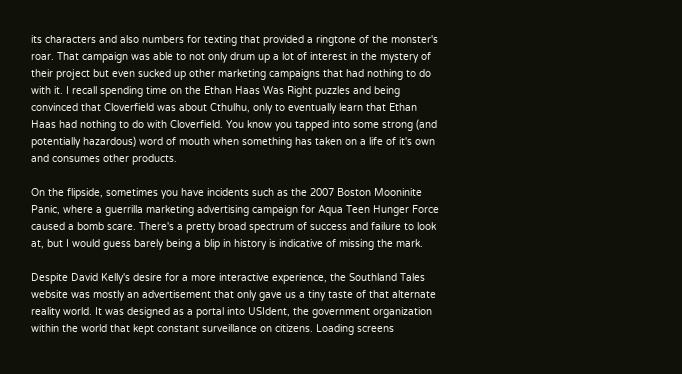its characters and also numbers for texting that provided a ringtone of the monster's roar. That campaign was able to not only drum up a lot of interest in the mystery of their project but even sucked up other marketing campaigns that had nothing to do with it. I recall spending time on the Ethan Haas Was Right puzzles and being convinced that Cloverfield was about Cthulhu, only to eventually learn that Ethan Haas had nothing to do with Cloverfield. You know you tapped into some strong (and potentially hazardous) word of mouth when something has taken on a life of it's own and consumes other products.

On the flipside, sometimes you have incidents such as the 2007 Boston Mooninite Panic, where a guerrilla marketing advertising campaign for Aqua Teen Hunger Force caused a bomb scare. There's a pretty broad spectrum of success and failure to look at, but I would guess barely being a blip in history is indicative of missing the mark.

Despite David Kelly's desire for a more interactive experience, the Southland Tales website was mostly an advertisement that only gave us a tiny taste of that alternate reality world. It was designed as a portal into USIdent, the government organization within the world that kept constant surveillance on citizens. Loading screens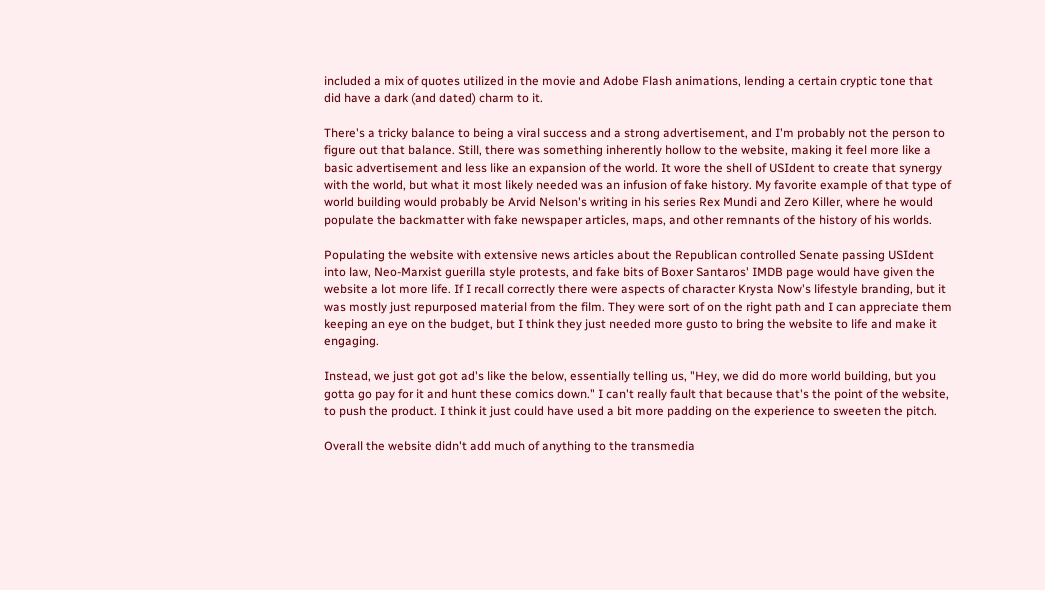included a mix of quotes utilized in the movie and Adobe Flash animations, lending a certain cryptic tone that did have a dark (and dated) charm to it.

There's a tricky balance to being a viral success and a strong advertisement, and I'm probably not the person to figure out that balance. Still, there was something inherently hollow to the website, making it feel more like a basic advertisement and less like an expansion of the world. It wore the shell of USIdent to create that synergy with the world, but what it most likely needed was an infusion of fake history. My favorite example of that type of world building would probably be Arvid Nelson's writing in his series Rex Mundi and Zero Killer, where he would populate the backmatter with fake newspaper articles, maps, and other remnants of the history of his worlds.

Populating the website with extensive news articles about the Republican controlled Senate passing USIdent into law, Neo-Marxist guerilla style protests, and fake bits of Boxer Santaros' IMDB page would have given the website a lot more life. If I recall correctly there were aspects of character Krysta Now's lifestyle branding, but it was mostly just repurposed material from the film. They were sort of on the right path and I can appreciate them keeping an eye on the budget, but I think they just needed more gusto to bring the website to life and make it engaging.

Instead, we just got got ad's like the below, essentially telling us, "Hey, we did do more world building, but you gotta go pay for it and hunt these comics down." I can't really fault that because that's the point of the website, to push the product. I think it just could have used a bit more padding on the experience to sweeten the pitch.

Overall the website didn't add much of anything to the transmedia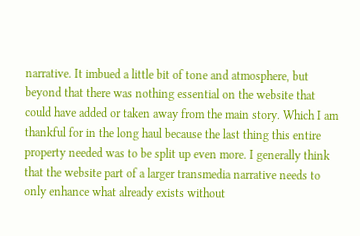narrative. It imbued a little bit of tone and atmosphere, but beyond that there was nothing essential on the website that could have added or taken away from the main story. Which I am thankful for in the long haul because the last thing this entire property needed was to be split up even more. I generally think that the website part of a larger transmedia narrative needs to only enhance what already exists without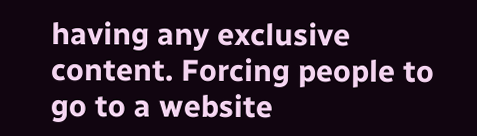having any exclusive content. Forcing people to go to a website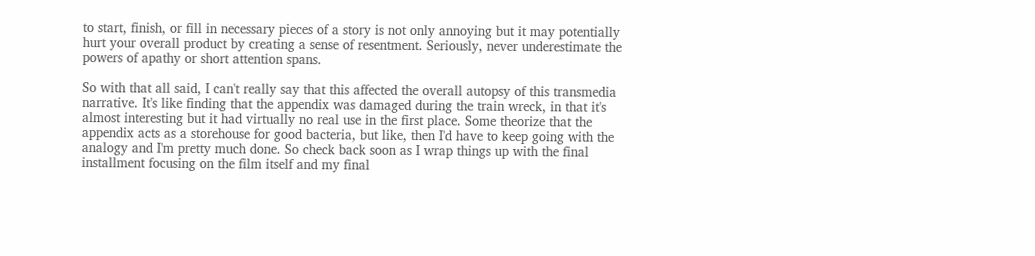to start, finish, or fill in necessary pieces of a story is not only annoying but it may potentially hurt your overall product by creating a sense of resentment. Seriously, never underestimate the powers of apathy or short attention spans.

So with that all said, I can't really say that this affected the overall autopsy of this transmedia narrative. It's like finding that the appendix was damaged during the train wreck, in that it's almost interesting but it had virtually no real use in the first place. Some theorize that the appendix acts as a storehouse for good bacteria, but like, then I'd have to keep going with the analogy and I'm pretty much done. So check back soon as I wrap things up with the final installment focusing on the film itself and my final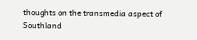thoughts on the transmedia aspect of Southland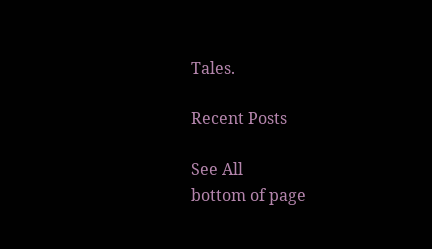Tales.

Recent Posts

See All
bottom of page